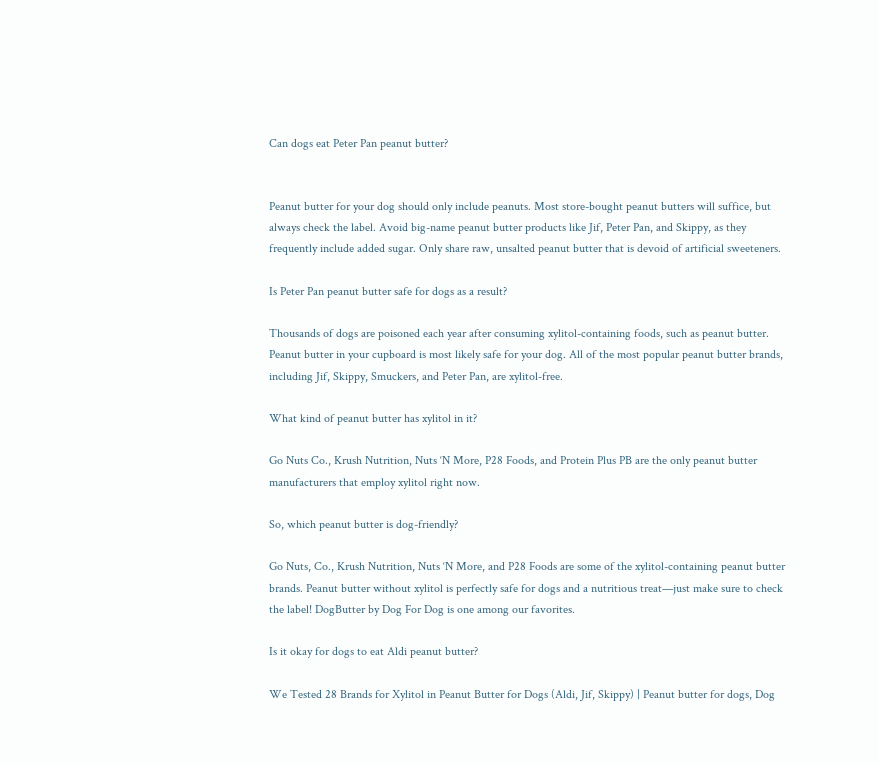Can dogs eat Peter Pan peanut butter?


Peanut butter for your dog should only include peanuts. Most store-bought peanut butters will suffice, but always check the label. Avoid big-name peanut butter products like Jif, Peter Pan, and Skippy, as they frequently include added sugar. Only share raw, unsalted peanut butter that is devoid of artificial sweeteners.

Is Peter Pan peanut butter safe for dogs as a result?

Thousands of dogs are poisoned each year after consuming xylitol-containing foods, such as peanut butter. Peanut butter in your cupboard is most likely safe for your dog. All of the most popular peanut butter brands, including Jif, Skippy, Smuckers, and Peter Pan, are xylitol-free.

What kind of peanut butter has xylitol in it?

Go Nuts Co., Krush Nutrition, Nuts ‘N More, P28 Foods, and Protein Plus PB are the only peanut butter manufacturers that employ xylitol right now.

So, which peanut butter is dog-friendly?

Go Nuts, Co., Krush Nutrition, Nuts ‘N More, and P28 Foods are some of the xylitol-containing peanut butter brands. Peanut butter without xylitol is perfectly safe for dogs and a nutritious treat—just make sure to check the label! DogButter by Dog For Dog is one among our favorites.

Is it okay for dogs to eat Aldi peanut butter?

We Tested 28 Brands for Xylitol in Peanut Butter for Dogs (Aldi, Jif, Skippy) | Peanut butter for dogs, Dog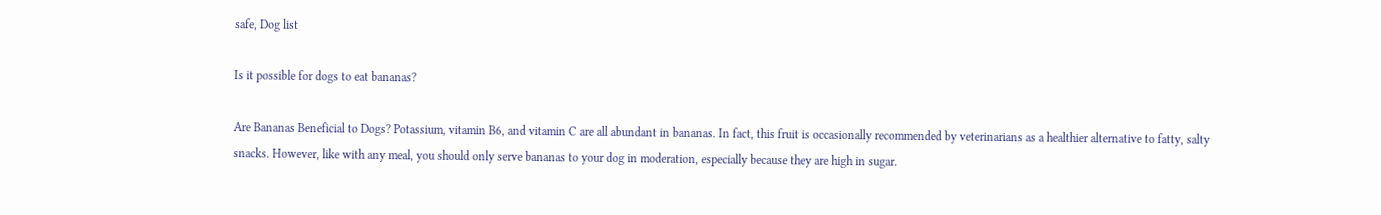safe, Dog list

Is it possible for dogs to eat bananas?

Are Bananas Beneficial to Dogs? Potassium, vitamin B6, and vitamin C are all abundant in bananas. In fact, this fruit is occasionally recommended by veterinarians as a healthier alternative to fatty, salty snacks. However, like with any meal, you should only serve bananas to your dog in moderation, especially because they are high in sugar.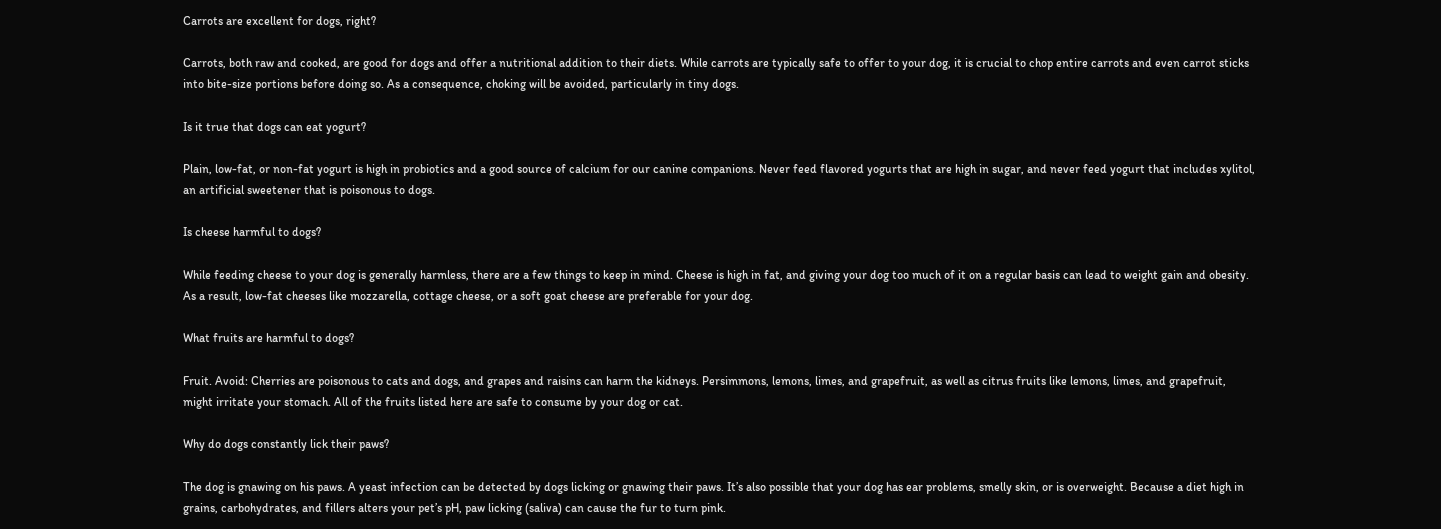Carrots are excellent for dogs, right?

Carrots, both raw and cooked, are good for dogs and offer a nutritional addition to their diets. While carrots are typically safe to offer to your dog, it is crucial to chop entire carrots and even carrot sticks into bite-size portions before doing so. As a consequence, choking will be avoided, particularly in tiny dogs.

Is it true that dogs can eat yogurt?

Plain, low-fat, or non-fat yogurt is high in probiotics and a good source of calcium for our canine companions. Never feed flavored yogurts that are high in sugar, and never feed yogurt that includes xylitol, an artificial sweetener that is poisonous to dogs.

Is cheese harmful to dogs?

While feeding cheese to your dog is generally harmless, there are a few things to keep in mind. Cheese is high in fat, and giving your dog too much of it on a regular basis can lead to weight gain and obesity. As a result, low-fat cheeses like mozzarella, cottage cheese, or a soft goat cheese are preferable for your dog.

What fruits are harmful to dogs?

Fruit. Avoid: Cherries are poisonous to cats and dogs, and grapes and raisins can harm the kidneys. Persimmons, lemons, limes, and grapefruit, as well as citrus fruits like lemons, limes, and grapefruit, might irritate your stomach. All of the fruits listed here are safe to consume by your dog or cat.

Why do dogs constantly lick their paws?

The dog is gnawing on his paws. A yeast infection can be detected by dogs licking or gnawing their paws. It’s also possible that your dog has ear problems, smelly skin, or is overweight. Because a diet high in grains, carbohydrates, and fillers alters your pet’s pH, paw licking (saliva) can cause the fur to turn pink.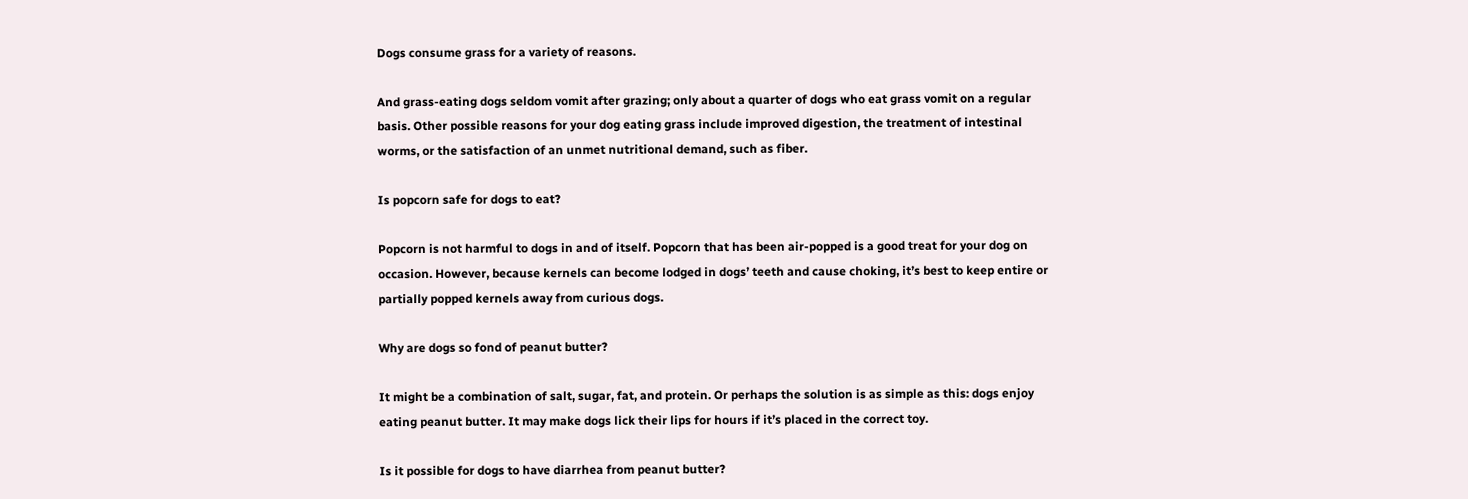Dogs consume grass for a variety of reasons.

And grass-eating dogs seldom vomit after grazing; only about a quarter of dogs who eat grass vomit on a regular basis. Other possible reasons for your dog eating grass include improved digestion, the treatment of intestinal worms, or the satisfaction of an unmet nutritional demand, such as fiber.

Is popcorn safe for dogs to eat?

Popcorn is not harmful to dogs in and of itself. Popcorn that has been air-popped is a good treat for your dog on occasion. However, because kernels can become lodged in dogs’ teeth and cause choking, it’s best to keep entire or partially popped kernels away from curious dogs.

Why are dogs so fond of peanut butter?

It might be a combination of salt, sugar, fat, and protein. Or perhaps the solution is as simple as this: dogs enjoy eating peanut butter. It may make dogs lick their lips for hours if it’s placed in the correct toy.

Is it possible for dogs to have diarrhea from peanut butter?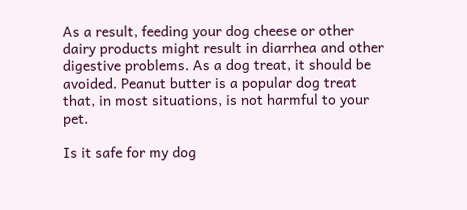As a result, feeding your dog cheese or other dairy products might result in diarrhea and other digestive problems. As a dog treat, it should be avoided. Peanut butter is a popular dog treat that, in most situations, is not harmful to your pet.

Is it safe for my dog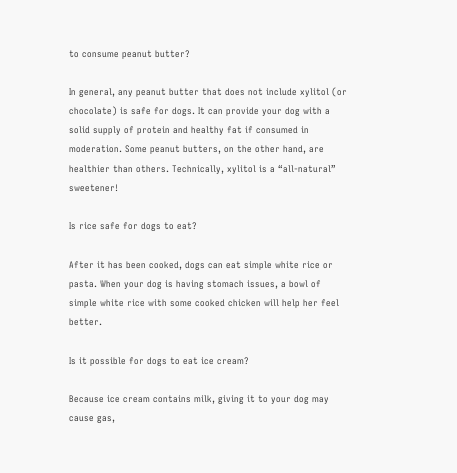to consume peanut butter?

In general, any peanut butter that does not include xylitol (or chocolate) is safe for dogs. It can provide your dog with a solid supply of protein and healthy fat if consumed in moderation. Some peanut butters, on the other hand, are healthier than others. Technically, xylitol is a “all-natural” sweetener!

Is rice safe for dogs to eat?

After it has been cooked, dogs can eat simple white rice or pasta. When your dog is having stomach issues, a bowl of simple white rice with some cooked chicken will help her feel better.

Is it possible for dogs to eat ice cream?

Because ice cream contains milk, giving it to your dog may cause gas,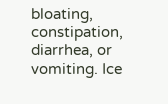bloating, constipation, diarrhea, or vomiting. Ice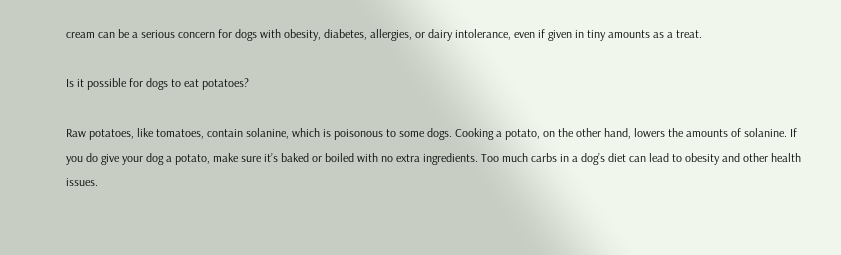cream can be a serious concern for dogs with obesity, diabetes, allergies, or dairy intolerance, even if given in tiny amounts as a treat.

Is it possible for dogs to eat potatoes?

Raw potatoes, like tomatoes, contain solanine, which is poisonous to some dogs. Cooking a potato, on the other hand, lowers the amounts of solanine. If you do give your dog a potato, make sure it’s baked or boiled with no extra ingredients. Too much carbs in a dog’s diet can lead to obesity and other health issues.